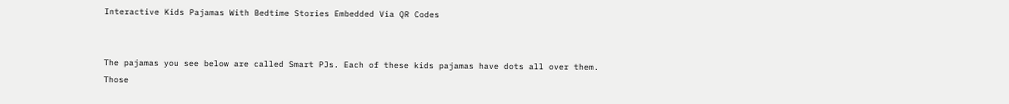Interactive Kids Pajamas With Bedtime Stories Embedded Via QR Codes


The pajamas you see below are called Smart PJs. Each of these kids pajamas have dots all over them. Those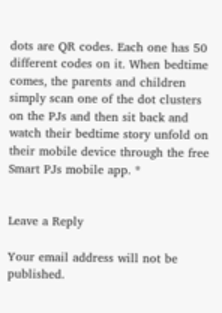dots are QR codes. Each one has 50 different codes on it. When bedtime comes, the parents and children simply scan one of the dot clusters on the PJs and then sit back and watch their bedtime story unfold on their mobile device through the free Smart PJs mobile app. *


Leave a Reply

Your email address will not be published.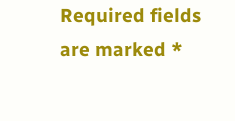Required fields are marked *